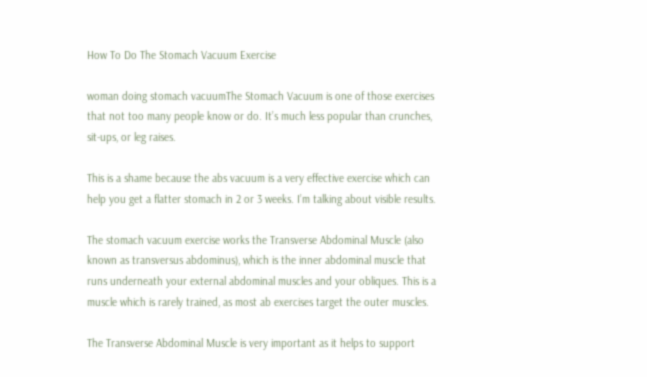How To Do The Stomach Vacuum Exercise

woman doing stomach vacuumThe Stomach Vacuum is one of those exercises that not too many people know or do. It’s much less popular than crunches, sit-ups, or leg raises.

This is a shame because the abs vacuum is a very effective exercise which can help you get a flatter stomach in 2 or 3 weeks. I’m talking about visible results.

The stomach vacuum exercise works the Transverse Abdominal Muscle (also known as transversus abdominus), which is the inner abdominal muscle that runs underneath your external abdominal muscles and your obliques. This is a muscle which is rarely trained, as most ab exercises target the outer muscles.

The Transverse Abdominal Muscle is very important as it helps to support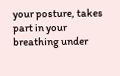your posture, takes part in your breathing under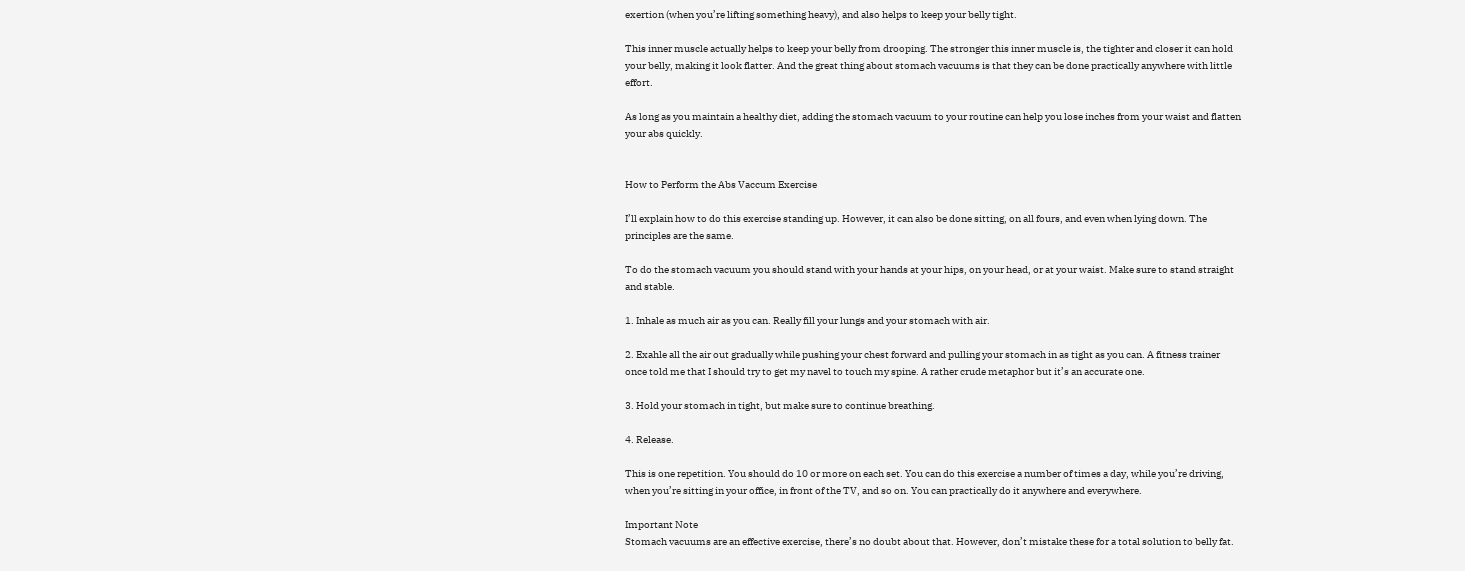exertion (when you’re lifting something heavy), and also helps to keep your belly tight.

This inner muscle actually helps to keep your belly from drooping. The stronger this inner muscle is, the tighter and closer it can hold your belly, making it look flatter. And the great thing about stomach vacuums is that they can be done practically anywhere with little effort.

As long as you maintain a healthy diet, adding the stomach vacuum to your routine can help you lose inches from your waist and flatten your abs quickly.


How to Perform the Abs Vaccum Exercise

I’ll explain how to do this exercise standing up. However, it can also be done sitting, on all fours, and even when lying down. The principles are the same.

To do the stomach vacuum you should stand with your hands at your hips, on your head, or at your waist. Make sure to stand straight and stable.

1. Inhale as much air as you can. Really fill your lungs and your stomach with air.

2. Exahle all the air out gradually while pushing your chest forward and pulling your stomach in as tight as you can. A fitness trainer once told me that I should try to get my navel to touch my spine. A rather crude metaphor but it’s an accurate one.

3. Hold your stomach in tight, but make sure to continue breathing.

4. Release.

This is one repetition. You should do 10 or more on each set. You can do this exercise a number of times a day, while you’re driving, when you’re sitting in your office, in front of the TV, and so on. You can practically do it anywhere and everywhere.

Important Note
Stomach vacuums are an effective exercise, there’s no doubt about that. However, don’t mistake these for a total solution to belly fat.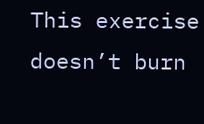This exercise doesn’t burn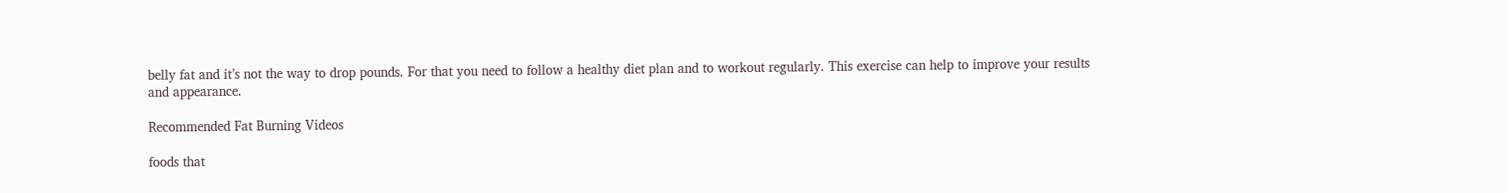belly fat and it’s not the way to drop pounds. For that you need to follow a healthy diet plan and to workout regularly. This exercise can help to improve your results and appearance.

Recommended Fat Burning Videos

foods that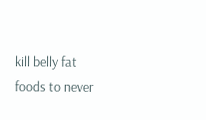kill belly fat foods to never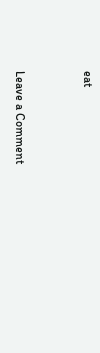eat


Leave a Comment